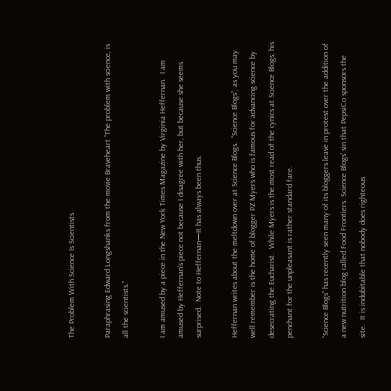The Problem With Science Is Scientists

Paraphrasing Edward Longshanks from the movie Braveheart “The problem with science, is all the scientists.”

I am amused by a piece in the New York Times Magazine by Virginia Heffernan.  I am amused by Heffernan’s piece not because I disagree with her, but because she seems surprised.  Note to Heffernan—It has always been thus.

Heffernan writes about the meltdown over at Science Blogs.  “Science Blogs”, as you may well remember is the home of blogger PZ Myers who is famous for advancing science by desecrating the Eucharist.  While Myers is the most read of the cynics at Science Blogs, his penchant for the unpleasant is rather standard fare.

“Science Blogs” has recently seen many of its bloggers leave in protest over the addition of a new nutrition blog called Food Frontiers. Science Blogs’ sin that PepsiCo sponsors the site.  It is indubitable that nobody does righteous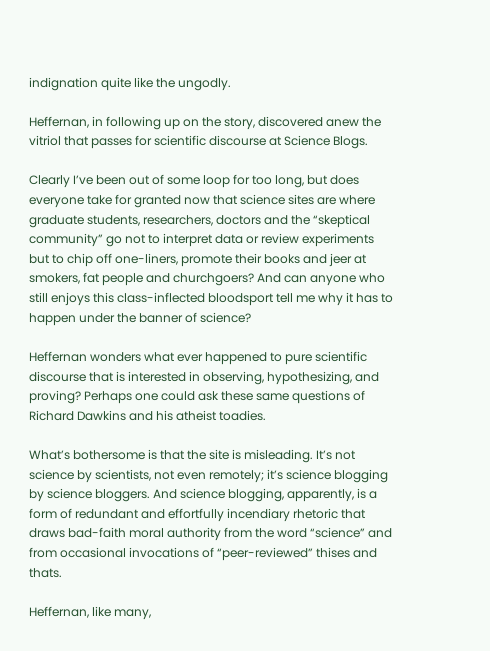indignation quite like the ungodly.

Heffernan, in following up on the story, discovered anew the vitriol that passes for scientific discourse at Science Blogs.

Clearly I’ve been out of some loop for too long, but does everyone take for granted now that science sites are where graduate students, researchers, doctors and the “skeptical community” go not to interpret data or review experiments but to chip off one-liners, promote their books and jeer at smokers, fat people and churchgoers? And can anyone who still enjoys this class-inflected bloodsport tell me why it has to happen under the banner of science?

Heffernan wonders what ever happened to pure scientific discourse that is interested in observing, hypothesizing, and proving? Perhaps one could ask these same questions of Richard Dawkins and his atheist toadies.

What’s bothersome is that the site is misleading. It’s not science by scientists, not even remotely; it’s science blogging by science bloggers. And science blogging, apparently, is a form of redundant and effortfully incendiary rhetoric that draws bad-faith moral authority from the word “science” and from occasional invocations of “peer-reviewed” thises and thats.

Heffernan, like many,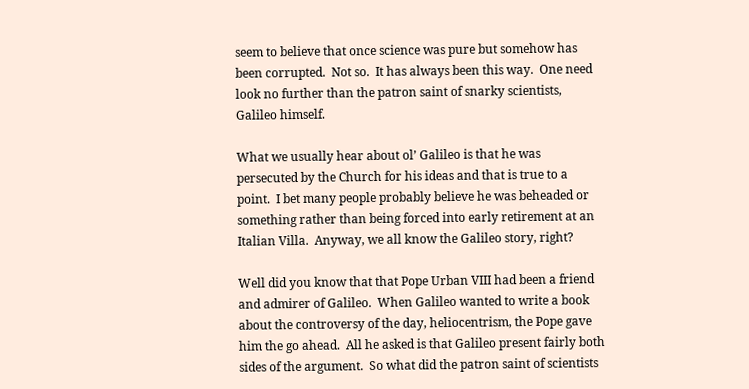seem to believe that once science was pure but somehow has been corrupted.  Not so.  It has always been this way.  One need look no further than the patron saint of snarky scientists, Galileo himself.

What we usually hear about ol’ Galileo is that he was persecuted by the Church for his ideas and that is true to a point.  I bet many people probably believe he was beheaded or something rather than being forced into early retirement at an Italian Villa.  Anyway, we all know the Galileo story, right?

Well did you know that that Pope Urban VIII had been a friend and admirer of Galileo.  When Galileo wanted to write a book about the controversy of the day, heliocentrism, the Pope gave him the go ahead.  All he asked is that Galileo present fairly both sides of the argument.  So what did the patron saint of scientists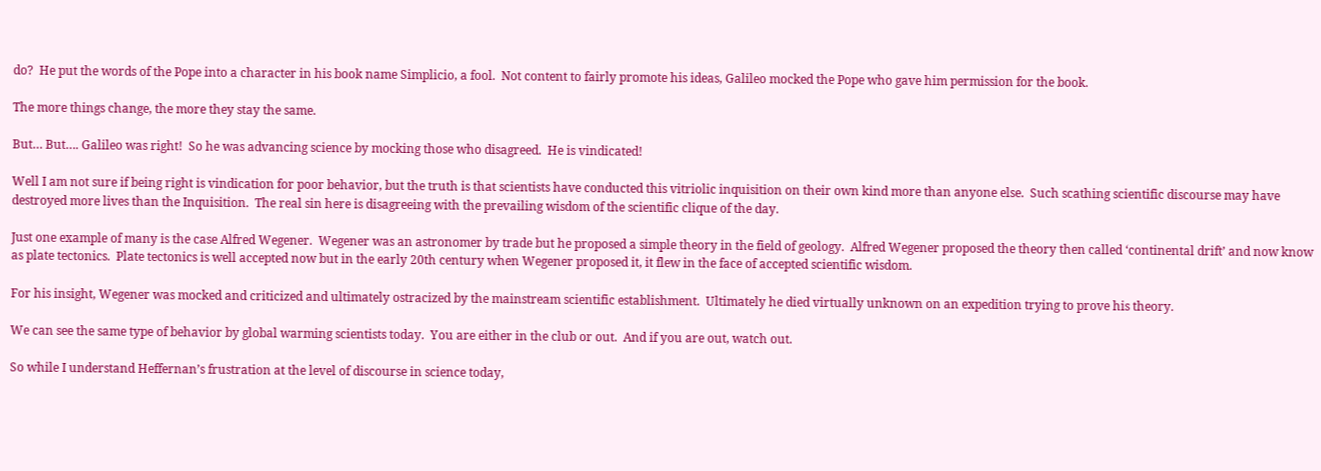do?  He put the words of the Pope into a character in his book name Simplicio, a fool.  Not content to fairly promote his ideas, Galileo mocked the Pope who gave him permission for the book.

The more things change, the more they stay the same.

But… But…. Galileo was right!  So he was advancing science by mocking those who disagreed.  He is vindicated!

Well I am not sure if being right is vindication for poor behavior, but the truth is that scientists have conducted this vitriolic inquisition on their own kind more than anyone else.  Such scathing scientific discourse may have destroyed more lives than the Inquisition.  The real sin here is disagreeing with the prevailing wisdom of the scientific clique of the day.

Just one example of many is the case Alfred Wegener.  Wegener was an astronomer by trade but he proposed a simple theory in the field of geology.  Alfred Wegener proposed the theory then called ‘continental drift’ and now know as plate tectonics.  Plate tectonics is well accepted now but in the early 20th century when Wegener proposed it, it flew in the face of accepted scientific wisdom.

For his insight, Wegener was mocked and criticized and ultimately ostracized by the mainstream scientific establishment.  Ultimately he died virtually unknown on an expedition trying to prove his theory.

We can see the same type of behavior by global warming scientists today.  You are either in the club or out.  And if you are out, watch out.

So while I understand Heffernan’s frustration at the level of discourse in science today,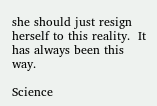she should just resign herself to this reality.  It has always been this way.

Science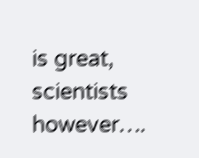is great, scientists however….